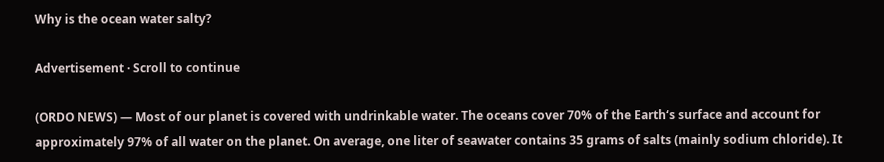Why is the ocean water salty?

Advertisement · Scroll to continue

(ORDO NEWS) — Most of our planet is covered with undrinkable water. The oceans cover 70% of the Earth‘s surface and account for approximately 97% of all water on the planet. On average, one liter of seawater contains 35 grams of salts (mainly sodium chloride). It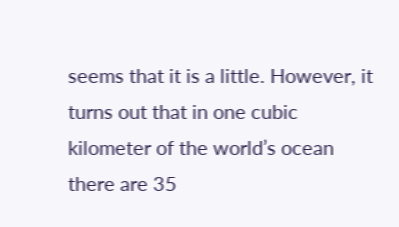seems that it is a little. However, it turns out that in one cubic kilometer of the world’s ocean there are 35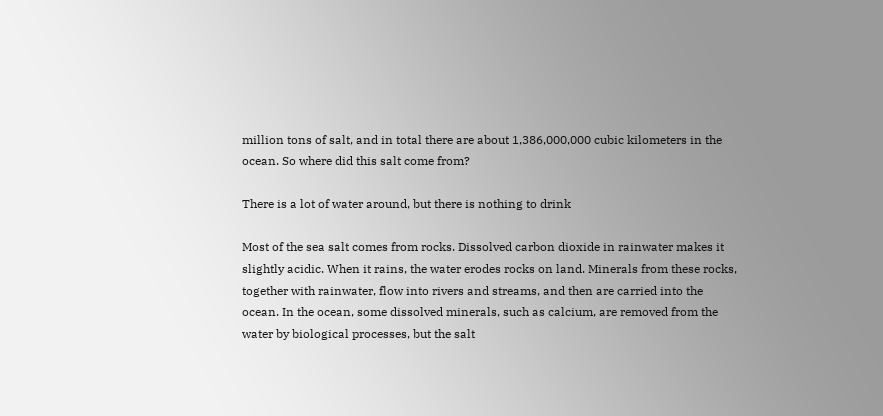million tons of salt, and in total there are about 1,386,000,000 cubic kilometers in the ocean. So where did this salt come from?

There is a lot of water around, but there is nothing to drink

Most of the sea salt comes from rocks. Dissolved carbon dioxide in rainwater makes it slightly acidic. When it rains, the water erodes rocks on land. Minerals from these rocks, together with rainwater, flow into rivers and streams, and then are carried into the ocean. In the ocean, some dissolved minerals, such as calcium, are removed from the water by biological processes, but the salt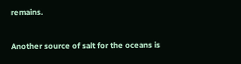remains.

Another source of salt for the oceans is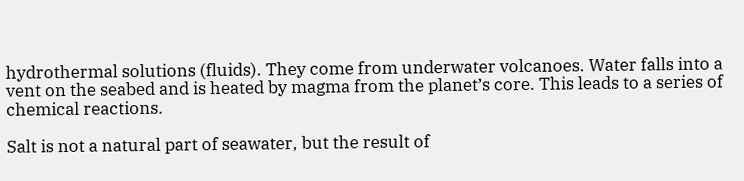hydrothermal solutions (fluids). They come from underwater volcanoes. Water falls into a vent on the seabed and is heated by magma from the planet’s core. This leads to a series of chemical reactions.

Salt is not a natural part of seawater, but the result of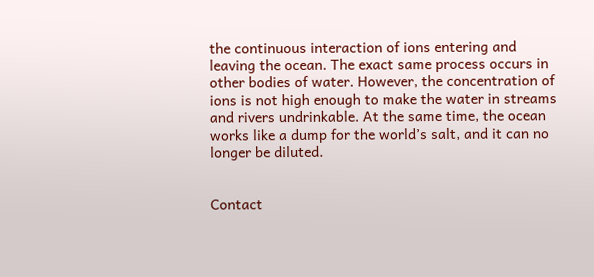the continuous interaction of ions entering and leaving the ocean. The exact same process occurs in other bodies of water. However, the concentration of ions is not high enough to make the water in streams and rivers undrinkable. At the same time, the ocean works like a dump for the world’s salt, and it can no longer be diluted.


Contact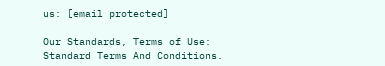us: [email protected]

Our Standards, Terms of Use: Standard Terms And Conditions.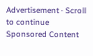Advertisement · Scroll to continue
Sponsored Content